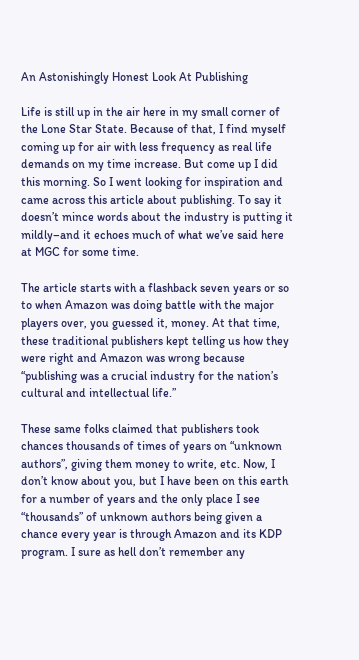An Astonishingly Honest Look At Publishing

Life is still up in the air here in my small corner of the Lone Star State. Because of that, I find myself coming up for air with less frequency as real life demands on my time increase. But come up I did this morning. So I went looking for inspiration and came across this article about publishing. To say it doesn’t mince words about the industry is putting it mildly–and it echoes much of what we’ve said here at MGC for some time.

The article starts with a flashback seven years or so to when Amazon was doing battle with the major players over, you guessed it, money. At that time, these traditional publishers kept telling us how they were right and Amazon was wrong because “publishing was a crucial industry for the nation’s cultural and intellectual life.”

These same folks claimed that publishers took chances thousands of times of years on “unknown authors”, giving them money to write, etc. Now, I don’t know about you, but I have been on this earth for a number of years and the only place I see “thousands” of unknown authors being given a chance every year is through Amazon and its KDP program. I sure as hell don’t remember any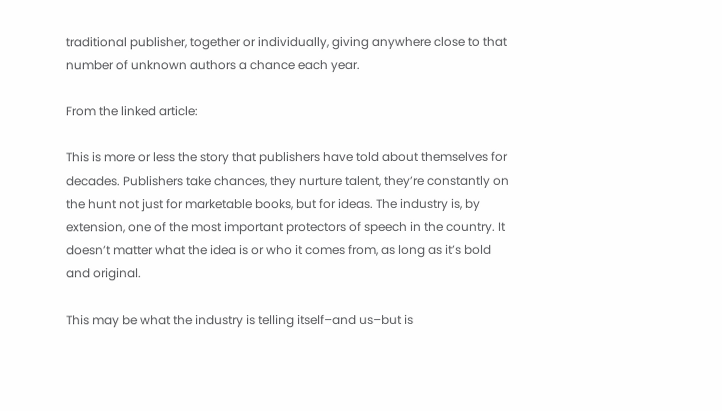traditional publisher, together or individually, giving anywhere close to that number of unknown authors a chance each year.

From the linked article:

This is more or less the story that publishers have told about themselves for decades. Publishers take chances, they nurture talent, they’re constantly on the hunt not just for marketable books, but for ideas. The industry is, by extension, one of the most important protectors of speech in the country. It doesn’t matter what the idea is or who it comes from, as long as it’s bold and original.

This may be what the industry is telling itself–and us–but is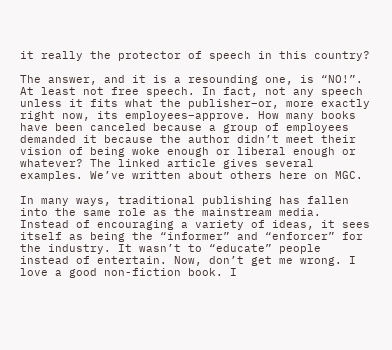it really the protector of speech in this country?

The answer, and it is a resounding one, is “NO!”. At least not free speech. In fact, not any speech unless it fits what the publisher–or, more exactly right now, its employees–approve. How many books have been canceled because a group of employees demanded it because the author didn’t meet their vision of being woke enough or liberal enough or whatever? The linked article gives several examples. We’ve written about others here on MGC.

In many ways, traditional publishing has fallen into the same role as the mainstream media. Instead of encouraging a variety of ideas, it sees itself as being the “informer” and “enforcer” for the industry. It wasn’t to “educate” people instead of entertain. Now, don’t get me wrong. I love a good non-fiction book. I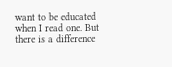want to be educated when I read one. But there is a difference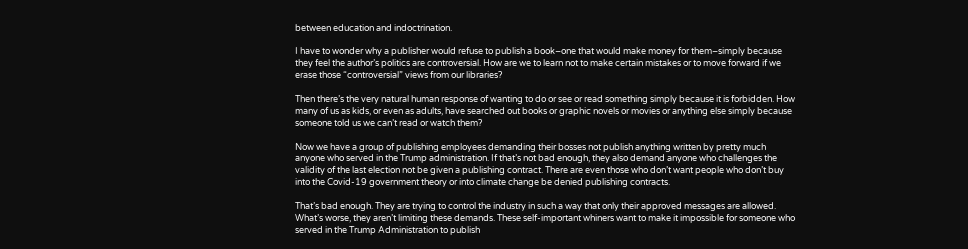between education and indoctrination.

I have to wonder why a publisher would refuse to publish a book–one that would make money for them–simply because they feel the author’s politics are controversial. How are we to learn not to make certain mistakes or to move forward if we erase those “controversial” views from our libraries?

Then there’s the very natural human response of wanting to do or see or read something simply because it is forbidden. How many of us as kids, or even as adults, have searched out books or graphic novels or movies or anything else simply because someone told us we can’t read or watch them?

Now we have a group of publishing employees demanding their bosses not publish anything written by pretty much anyone who served in the Trump administration. If that’s not bad enough, they also demand anyone who challenges the validity of the last election not be given a publishing contract. There are even those who don’t want people who don’t buy into the Covid-19 government theory or into climate change be denied publishing contracts.

That’s bad enough. They are trying to control the industry in such a way that only their approved messages are allowed. What’s worse, they aren’t limiting these demands. These self-important whiners want to make it impossible for someone who served in the Trump Administration to publish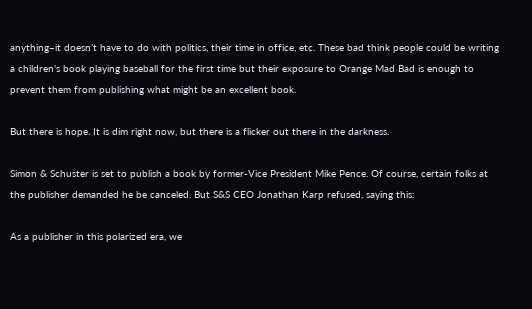anything–it doesn’t have to do with politics, their time in office, etc. These bad think people could be writing a children’s book playing baseball for the first time but their exposure to Orange Mad Bad is enough to prevent them from publishing what might be an excellent book.

But there is hope. It is dim right now, but there is a flicker out there in the darkness.

Simon & Schuster is set to publish a book by former-Vice President Mike Pence. Of course, certain folks at the publisher demanded he be canceled. But S&S CEO Jonathan Karp refused, saying this:

As a publisher in this polarized era, we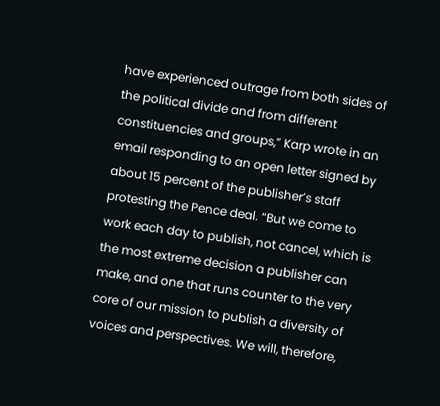have experienced outrage from both sides of the political divide and from different constituencies and groups,” Karp wrote in an email responding to an open letter signed by about 15 percent of the publisher’s staff protesting the Pence deal. “But we come to work each day to publish, not cancel, which is the most extreme decision a publisher can make, and one that runs counter to the very core of our mission to publish a diversity of voices and perspectives. We will, therefore,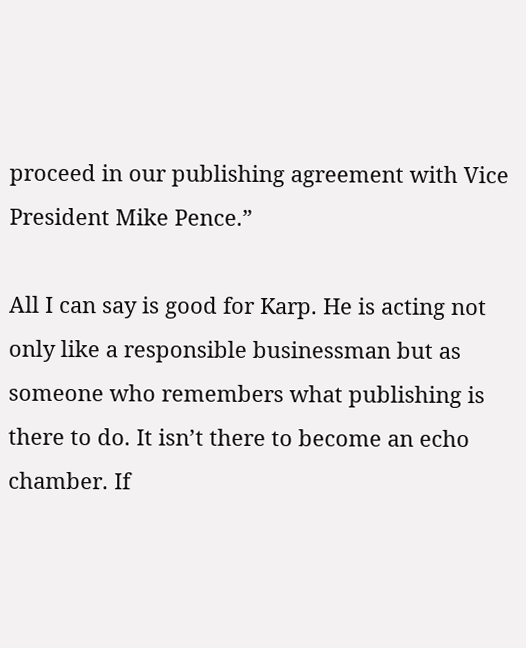proceed in our publishing agreement with Vice President Mike Pence.”

All I can say is good for Karp. He is acting not only like a responsible businessman but as someone who remembers what publishing is there to do. It isn’t there to become an echo chamber. If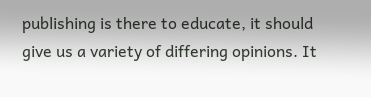publishing is there to educate, it should give us a variety of differing opinions. It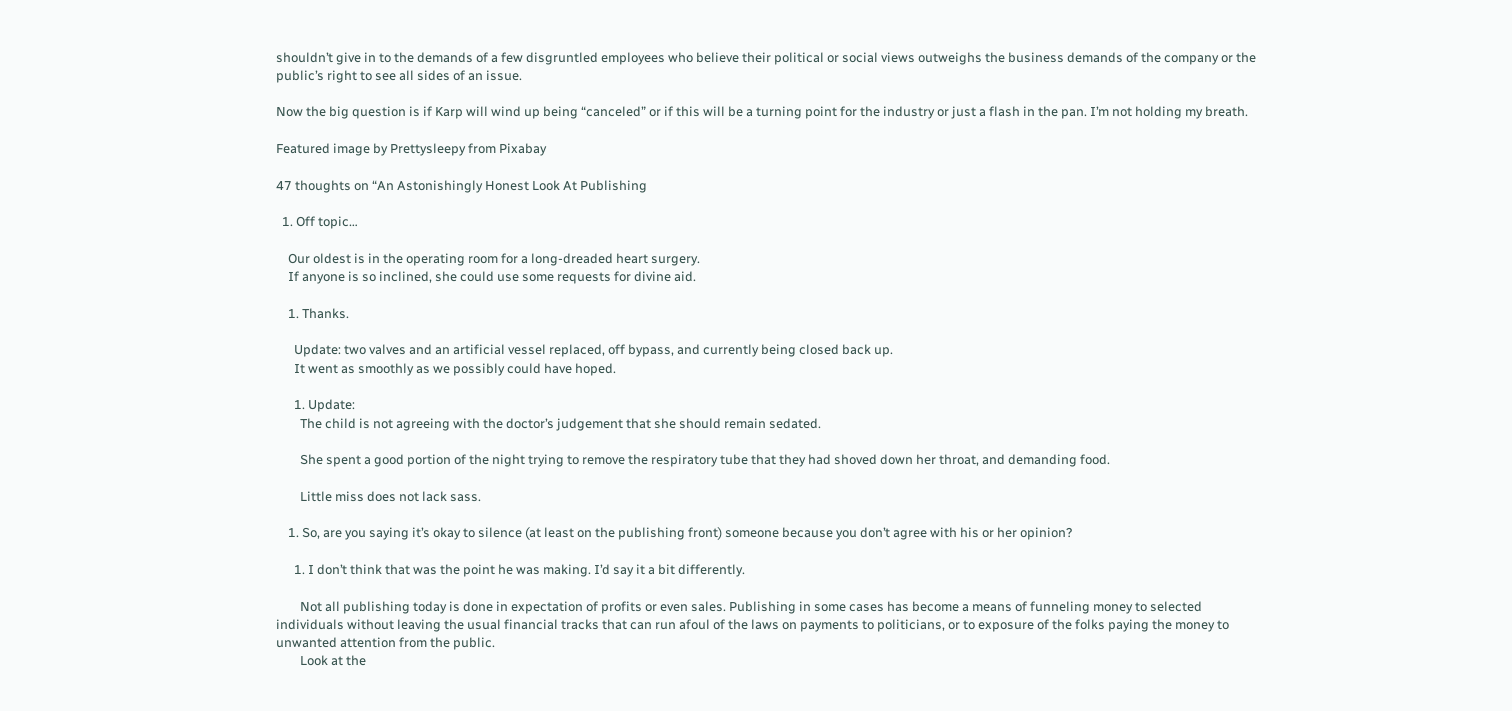shouldn’t give in to the demands of a few disgruntled employees who believe their political or social views outweighs the business demands of the company or the public’s right to see all sides of an issue.

Now the big question is if Karp will wind up being “canceled” or if this will be a turning point for the industry or just a flash in the pan. I’m not holding my breath.

Featured image by Prettysleepy from Pixabay

47 thoughts on “An Astonishingly Honest Look At Publishing

  1. Off topic…

    Our oldest is in the operating room for a long-dreaded heart surgery.
    If anyone is so inclined, she could use some requests for divine aid.

    1. Thanks.

      Update: two valves and an artificial vessel replaced, off bypass, and currently being closed back up.
      It went as smoothly as we possibly could have hoped.

      1. Update:
        The child is not agreeing with the doctor’s judgement that she should remain sedated.

        She spent a good portion of the night trying to remove the respiratory tube that they had shoved down her throat, and demanding food.

        Little miss does not lack sass.

    1. So, are you saying it’s okay to silence (at least on the publishing front) someone because you don’t agree with his or her opinion?

      1. I don’t think that was the point he was making. I’d say it a bit differently.

        Not all publishing today is done in expectation of profits or even sales. Publishing in some cases has become a means of funneling money to selected individuals without leaving the usual financial tracks that can run afoul of the laws on payments to politicians, or to exposure of the folks paying the money to unwanted attention from the public.
        Look at the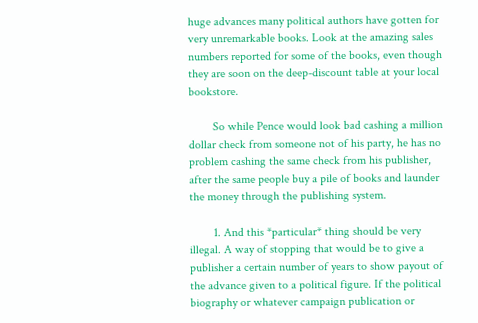huge advances many political authors have gotten for very unremarkable books. Look at the amazing sales numbers reported for some of the books, even though they are soon on the deep-discount table at your local bookstore.

        So while Pence would look bad cashing a million dollar check from someone not of his party, he has no problem cashing the same check from his publisher, after the same people buy a pile of books and launder the money through the publishing system.

        1. And this *particular* thing should be very illegal. A way of stopping that would be to give a publisher a certain number of years to show payout of the advance given to a political figure. If the political biography or whatever campaign publication or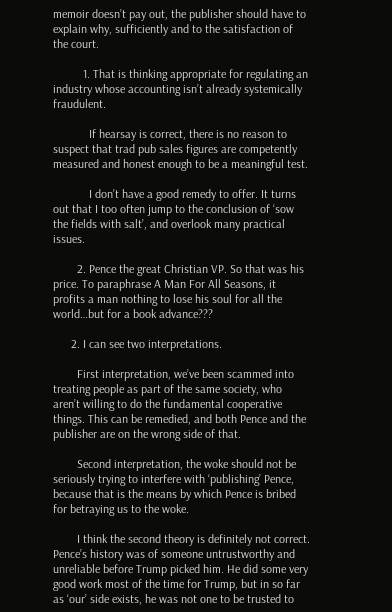memoir doesn’t pay out, the publisher should have to explain why, sufficiently and to the satisfaction of the court.

          1. That is thinking appropriate for regulating an industry whose accounting isn’t already systemically fraudulent.

            If hearsay is correct, there is no reason to suspect that trad pub sales figures are competently measured and honest enough to be a meaningful test.

            I don’t have a good remedy to offer. It turns out that I too often jump to the conclusion of ‘sow the fields with salt’, and overlook many practical issues.

        2. Pence the great Christian VP. So that was his price. To paraphrase A Man For All Seasons, it profits a man nothing to lose his soul for all the world…but for a book advance???

      2. I can see two interpretations.

        First interpretation, we’ve been scammed into treating people as part of the same society, who aren’t willing to do the fundamental cooperative things. This can be remedied, and both Pence and the publisher are on the wrong side of that.

        Second interpretation, the woke should not be seriously trying to interfere with ‘publishing’ Pence, because that is the means by which Pence is bribed for betraying us to the woke.

        I think the second theory is definitely not correct. Pence’s history was of someone untrustworthy and unreliable before Trump picked him. He did some very good work most of the time for Trump, but in so far as ‘our’ side exists, he was not one to be trusted to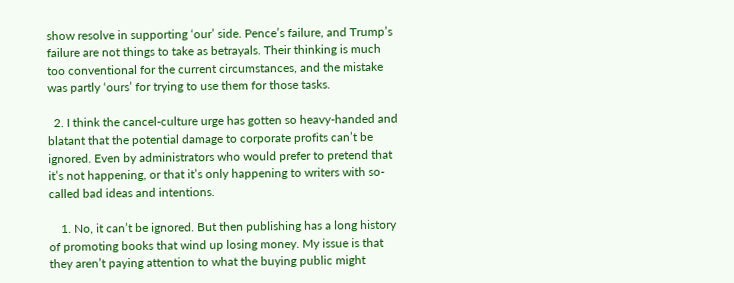show resolve in supporting ‘our’ side. Pence’s failure, and Trump’s failure are not things to take as betrayals. Their thinking is much too conventional for the current circumstances, and the mistake was partly ‘ours’ for trying to use them for those tasks.

  2. I think the cancel-culture urge has gotten so heavy-handed and blatant that the potential damage to corporate profits can’t be ignored. Even by administrators who would prefer to pretend that it’s not happening, or that it’s only happening to writers with so-called bad ideas and intentions.

    1. No, it can’t be ignored. But then publishing has a long history of promoting books that wind up losing money. My issue is that they aren’t paying attention to what the buying public might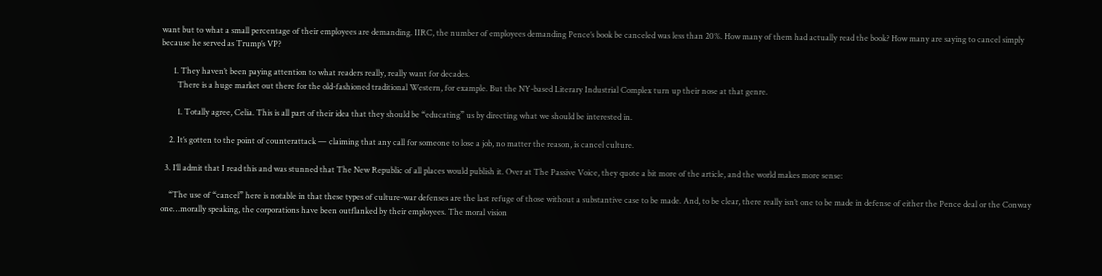want but to what a small percentage of their employees are demanding. IIRC, the number of employees demanding Pence’s book be canceled was less than 20%. How many of them had actually read the book? How many are saying to cancel simply because he served as Trump’s VP?

      1. They haven’t been paying attention to what readers really, really want for decades.
        There is a huge market out there for the old-fashioned traditional Western, for example. But the NY-based Literary Industrial Complex turn up their nose at that genre.

        1. Totally agree, Celia. This is all part of their idea that they should be “educating” us by directing what we should be interested in.

    2. It’s gotten to the point of counterattack — claiming that any call for someone to lose a job, no matter the reason, is cancel culture.

  3. I’ll admit that I read this and was stunned that The New Republic of all places would publish it. Over at The Passive Voice, they quote a bit more of the article, and the world makes more sense:

    “The use of “cancel” here is notable in that these types of culture-war defenses are the last refuge of those without a substantive case to be made. And, to be clear, there really isn’t one to be made in defense of either the Pence deal or the Conway one…morally speaking, the corporations have been outflanked by their employees. The moral vision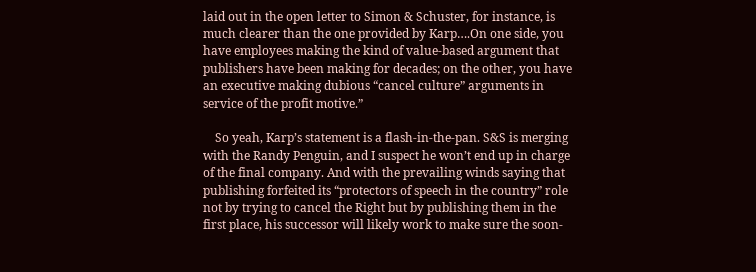laid out in the open letter to Simon & Schuster, for instance, is much clearer than the one provided by Karp….On one side, you have employees making the kind of value-based argument that publishers have been making for decades; on the other, you have an executive making dubious “cancel culture” arguments in service of the profit motive.”

    So yeah, Karp’s statement is a flash-in-the-pan. S&S is merging with the Randy Penguin, and I suspect he won’t end up in charge of the final company. And with the prevailing winds saying that publishing forfeited its “protectors of speech in the country” role not by trying to cancel the Right but by publishing them in the first place, his successor will likely work to make sure the soon-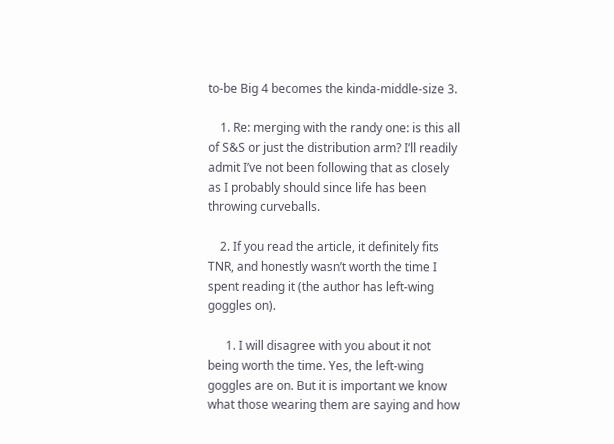to-be Big 4 becomes the kinda-middle-size 3.

    1. Re: merging with the randy one: is this all of S&S or just the distribution arm? I’ll readily admit I’ve not been following that as closely as I probably should since life has been throwing curveballs.

    2. If you read the article, it definitely fits TNR, and honestly wasn’t worth the time I spent reading it (the author has left-wing goggles on).

      1. I will disagree with you about it not being worth the time. Yes, the left-wing goggles are on. But it is important we know what those wearing them are saying and how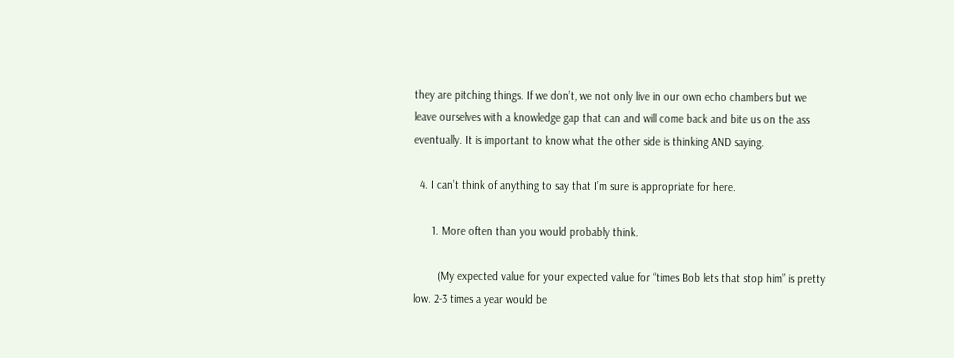they are pitching things. If we don’t, we not only live in our own echo chambers but we leave ourselves with a knowledge gap that can and will come back and bite us on the ass eventually. It is important to know what the other side is thinking AND saying.

  4. I can’t think of anything to say that I’m sure is appropriate for here.

      1. More often than you would probably think.

        (My expected value for your expected value for “times Bob lets that stop him” is pretty low. 2-3 times a year would be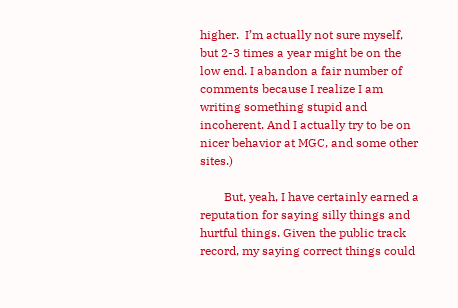higher.  I’m actually not sure myself, but 2-3 times a year might be on the low end. I abandon a fair number of comments because I realize I am writing something stupid and incoherent. And I actually try to be on nicer behavior at MGC, and some other sites.)

        But, yeah, I have certainly earned a reputation for saying silly things and hurtful things. Given the public track record, my saying correct things could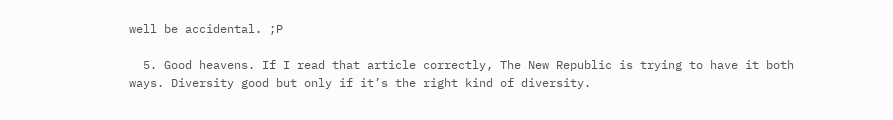well be accidental. ;P

  5. Good heavens. If I read that article correctly, The New Republic is trying to have it both ways. Diversity good but only if it’s the right kind of diversity.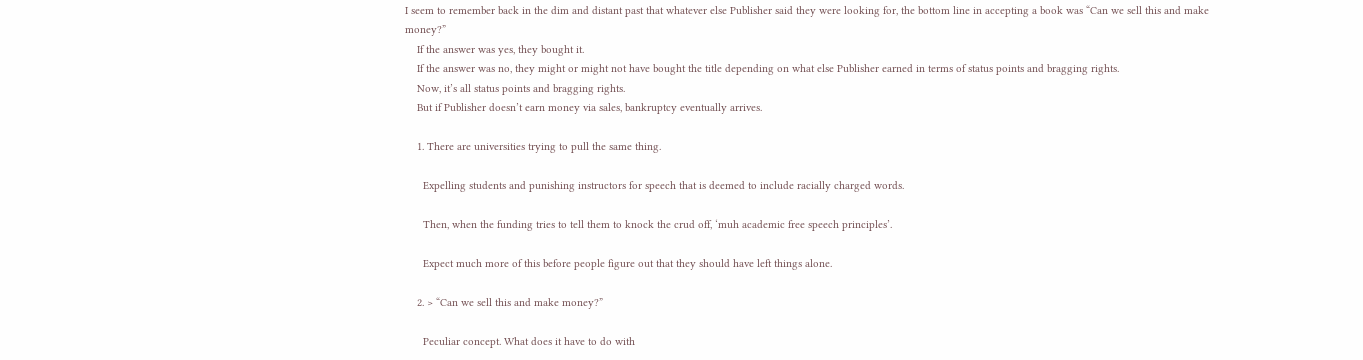I seem to remember back in the dim and distant past that whatever else Publisher said they were looking for, the bottom line in accepting a book was “Can we sell this and make money?”
    If the answer was yes, they bought it.
    If the answer was no, they might or might not have bought the title depending on what else Publisher earned in terms of status points and bragging rights.
    Now, it’s all status points and bragging rights.
    But if Publisher doesn’t earn money via sales, bankruptcy eventually arrives.

    1. There are universities trying to pull the same thing.

      Expelling students and punishing instructors for speech that is deemed to include racially charged words.

      Then, when the funding tries to tell them to knock the crud off, ‘muh academic free speech principles’.

      Expect much more of this before people figure out that they should have left things alone.

    2. > “Can we sell this and make money?”

      Peculiar concept. What does it have to do with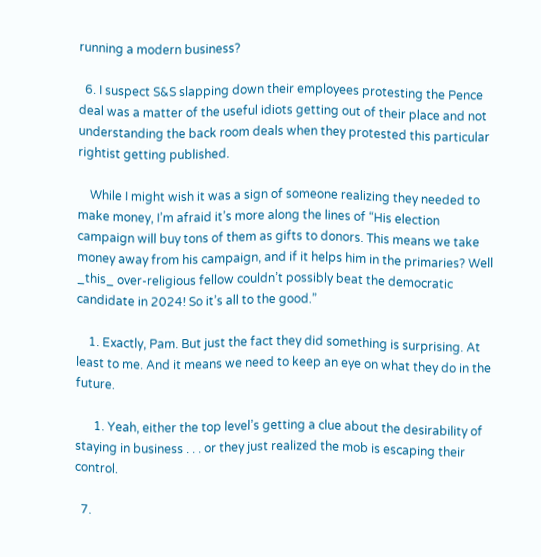running a modern business?

  6. I suspect S&S slapping down their employees protesting the Pence deal was a matter of the useful idiots getting out of their place and not understanding the back room deals when they protested this particular rightist getting published.

    While I might wish it was a sign of someone realizing they needed to make money, I’m afraid it’s more along the lines of “His election campaign will buy tons of them as gifts to donors. This means we take money away from his campaign, and if it helps him in the primaries? Well _this_ over-religious fellow couldn’t possibly beat the democratic candidate in 2024! So it’s all to the good.”

    1. Exactly, Pam. But just the fact they did something is surprising. At least to me. And it means we need to keep an eye on what they do in the future.

      1. Yeah, either the top level’s getting a clue about the desirability of staying in business . . . or they just realized the mob is escaping their control.

  7.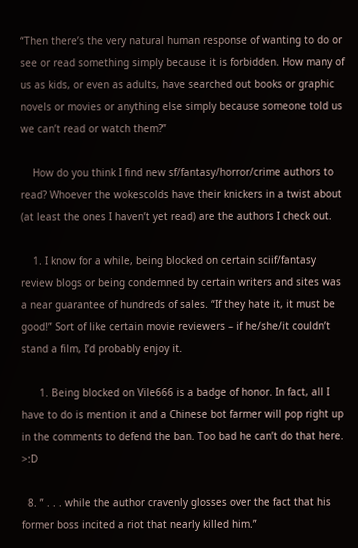“Then there’s the very natural human response of wanting to do or see or read something simply because it is forbidden. How many of us as kids, or even as adults, have searched out books or graphic novels or movies or anything else simply because someone told us we can’t read or watch them?”

    How do you think I find new sf/fantasy/horror/crime authors to read? Whoever the wokescolds have their knickers in a twist about (at least the ones I haven’t yet read) are the authors I check out.

    1. I know for a while, being blocked on certain sciif/fantasy review blogs or being condemned by certain writers and sites was a near guarantee of hundreds of sales. “If they hate it, it must be good!” Sort of like certain movie reviewers – if he/she/it couldn’t stand a film, I’d probably enjoy it.

      1. Being blocked on Vile666 is a badge of honor. In fact, all I have to do is mention it and a Chinese bot farmer will pop right up in the comments to defend the ban. Too bad he can’t do that here. >:D

  8. ” . . . while the author cravenly glosses over the fact that his former boss incited a riot that nearly killed him.”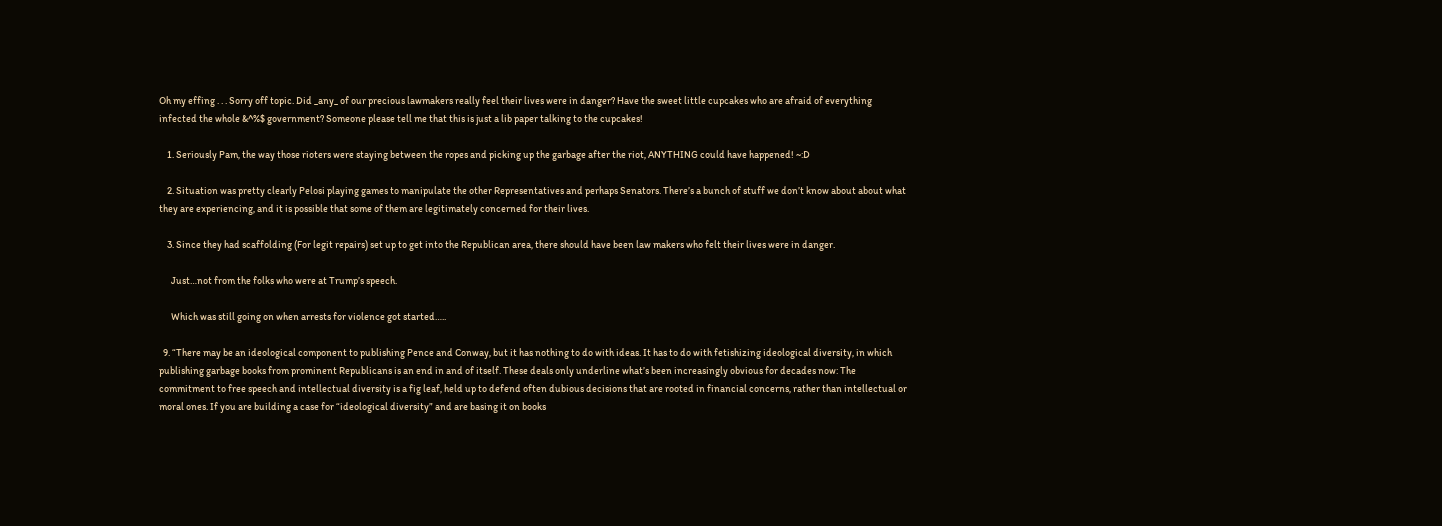Oh my effing . . . Sorry off topic. Did _any_ of our precious lawmakers really feel their lives were in danger? Have the sweet little cupcakes who are afraid of everything infected the whole &^%$ government? Someone please tell me that this is just a lib paper talking to the cupcakes!

    1. Seriously Pam, the way those rioters were staying between the ropes and picking up the garbage after the riot, ANYTHING could have happened! ~:D

    2. Situation was pretty clearly Pelosi playing games to manipulate the other Representatives and perhaps Senators. There’s a bunch of stuff we don’t know about about what they are experiencing, and it is possible that some of them are legitimately concerned for their lives.

    3. Since they had scaffolding (For legit repairs) set up to get into the Republican area, there should have been law makers who felt their lives were in danger.

      Just…not from the folks who were at Trump’s speech.

      Which was still going on when arrests for violence got started…..

  9. “There may be an ideological component to publishing Pence and Conway, but it has nothing to do with ideas. It has to do with fetishizing ideological diversity, in which publishing garbage books from prominent Republicans is an end in and of itself. These deals only underline what’s been increasingly obvious for decades now: The commitment to free speech and intellectual diversity is a fig leaf, held up to defend often dubious decisions that are rooted in financial concerns, rather than intellectual or moral ones. If you are building a case for “ideological diversity” and are basing it on books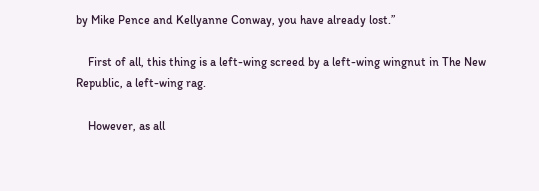by Mike Pence and Kellyanne Conway, you have already lost.”

    First of all, this thing is a left-wing screed by a left-wing wingnut in The New Republic, a left-wing rag.

    However, as all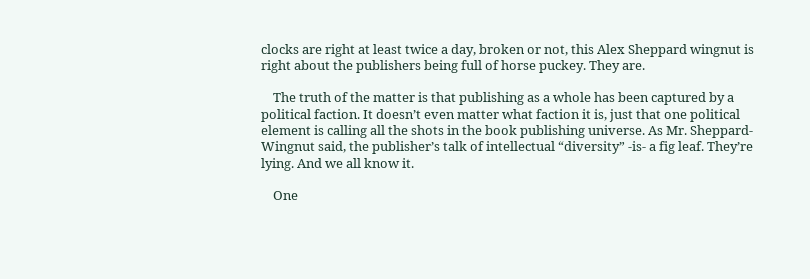clocks are right at least twice a day, broken or not, this Alex Sheppard wingnut is right about the publishers being full of horse puckey. They are.

    The truth of the matter is that publishing as a whole has been captured by a political faction. It doesn’t even matter what faction it is, just that one political element is calling all the shots in the book publishing universe. As Mr. Sheppard-Wingnut said, the publisher’s talk of intellectual “diversity” -is- a fig leaf. They’re lying. And we all know it.

    One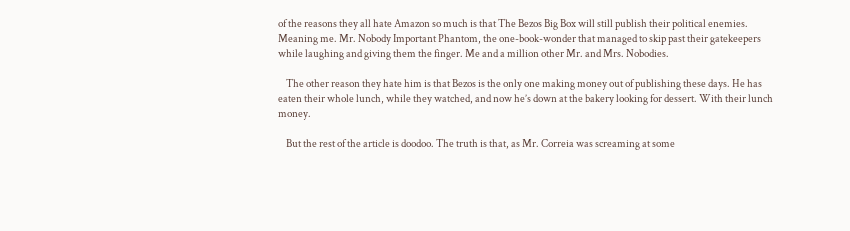of the reasons they all hate Amazon so much is that The Bezos Big Box will still publish their political enemies. Meaning me. Mr. Nobody Important Phantom, the one-book-wonder that managed to skip past their gatekeepers while laughing and giving them the finger. Me and a million other Mr. and Mrs. Nobodies.

    The other reason they hate him is that Bezos is the only one making money out of publishing these days. He has eaten their whole lunch, while they watched, and now he’s down at the bakery looking for dessert. With their lunch money.

    But the rest of the article is doodoo. The truth is that, as Mr. Correia was screaming at some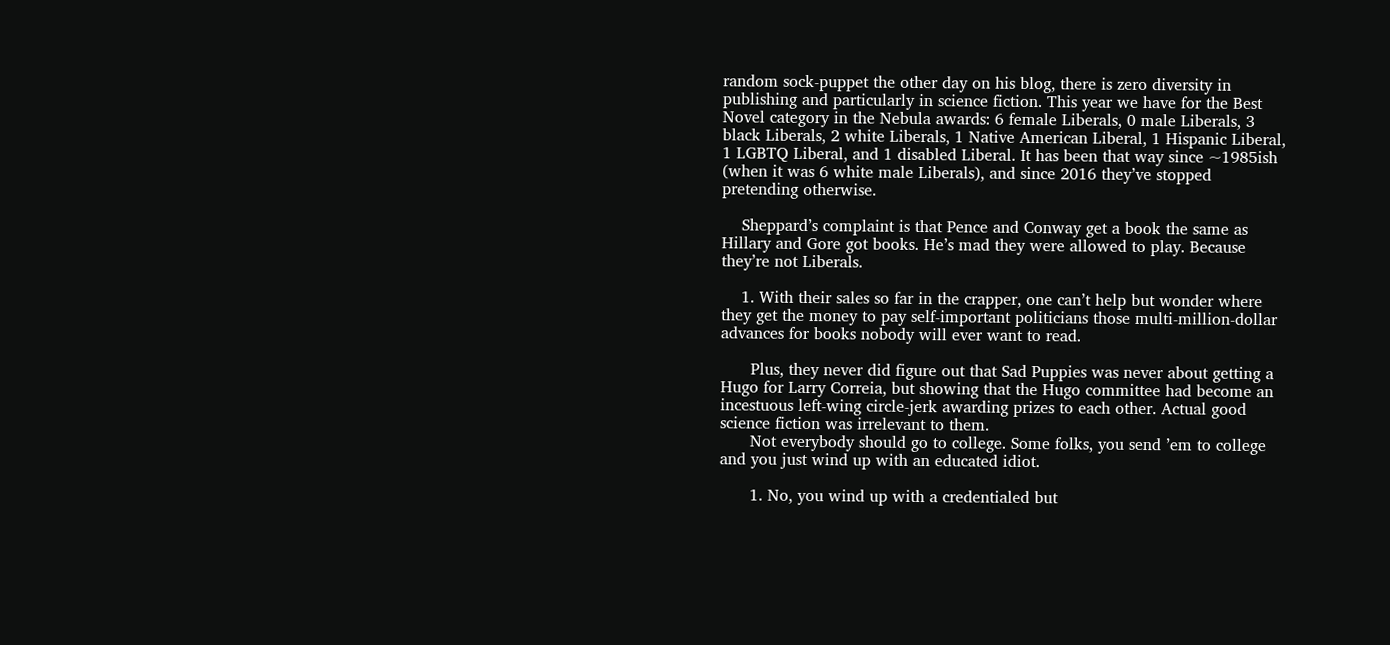random sock-puppet the other day on his blog, there is zero diversity in publishing and particularly in science fiction. This year we have for the Best Novel category in the Nebula awards: 6 female Liberals, 0 male Liberals, 3 black Liberals, 2 white Liberals, 1 Native American Liberal, 1 Hispanic Liberal, 1 LGBTQ Liberal, and 1 disabled Liberal. It has been that way since ~1985ish (when it was 6 white male Liberals), and since 2016 they’ve stopped pretending otherwise.

    Sheppard’s complaint is that Pence and Conway get a book the same as Hillary and Gore got books. He’s mad they were allowed to play. Because they’re not Liberals.

    1. With their sales so far in the crapper, one can’t help but wonder where they get the money to pay self-important politicians those multi-million-dollar advances for books nobody will ever want to read.

      Plus, they never did figure out that Sad Puppies was never about getting a Hugo for Larry Correia, but showing that the Hugo committee had become an incestuous left-wing circle-jerk awarding prizes to each other. Actual good science fiction was irrelevant to them.
      Not everybody should go to college. Some folks, you send ’em to college and you just wind up with an educated idiot.

      1. No, you wind up with a credentialed but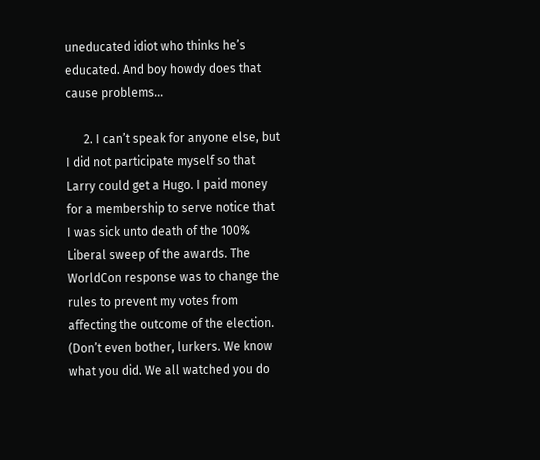uneducated idiot who thinks he’s educated. And boy howdy does that cause problems…

      2. I can’t speak for anyone else, but I did not participate myself so that Larry could get a Hugo. I paid money for a membership to serve notice that I was sick unto death of the 100% Liberal sweep of the awards. The WorldCon response was to change the rules to prevent my votes from affecting the outcome of the election. (Don’t even bother, lurkers. We know what you did. We all watched you do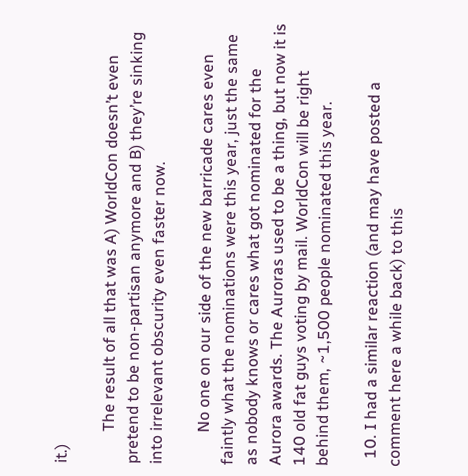it.)

        The result of all that was A) WorldCon doesn’t even pretend to be non-partisan anymore and B) they’re sinking into irrelevant obscurity even faster now.

        No one on our side of the new barricade cares even faintly what the nominations were this year, just the same as nobody knows or cares what got nominated for the Aurora awards. The Auroras used to be a thing, but now it is 140 old fat guys voting by mail. WorldCon will be right behind them, ~1,500 people nominated this year.

  10. I had a similar reaction (and may have posted a comment here a while back) to this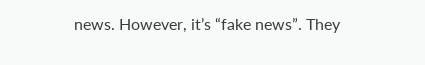news. However, it’s “fake news”. They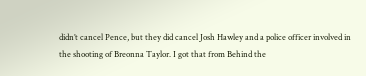didn’t cancel Pence, but they did cancel Josh Hawley and a police officer involved in the shooting of Breonna Taylor. I got that from Behind the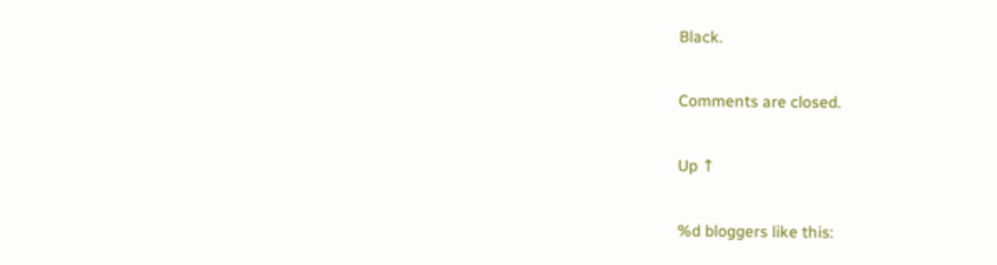Black.

Comments are closed.

Up ↑

%d bloggers like this: